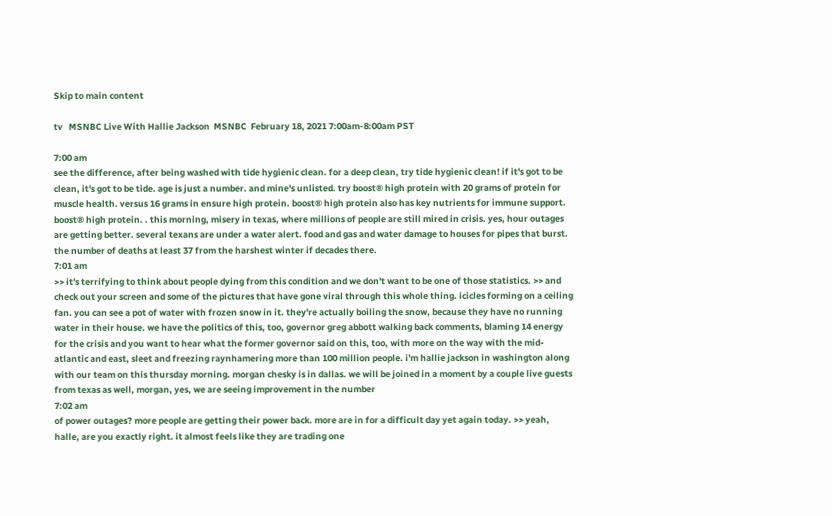Skip to main content

tv   MSNBC Live With Hallie Jackson  MSNBC  February 18, 2021 7:00am-8:00am PST

7:00 am
see the difference, after being washed with tide hygienic clean. for a deep clean, try tide hygienic clean! if it's got to be clean, it's got to be tide. age is just a number. and mine's unlisted. try boost® high protein with 20 grams of protein for muscle health. versus 16 grams in ensure high protein. boost® high protein also has key nutrients for immune support. boost® high protein. . this morning, misery in texas, where millions of people are still mired in crisis. yes, hour outages are getting better. several texans are under a water alert. food and gas and water damage to houses for pipes that burst. the number of deaths at least 37 from the harshest winter if decades there.
7:01 am
>> it's terrifying to think about people dying from this condition and we don't want to be one of those statistics. >> and check out your screen and some of the pictures that have gone viral through this whole thing. icicles forming on a ceiling fan. you can see a pot of water with frozen snow in it. they're actually boiling the snow, because they have no running water in their house. we have the politics of this, too, governor greg abbott walking back comments, blaming 14 energy for the crisis and you want to hear what the former governor said on this, too, with more on the way with the mid-atlantic and east, sleet and freezing raynhamering more than 100 million people. i'm hallie jackson in washington along with our team on this thursday morning. morgan chesky is in dallas. we will be joined in a moment by a couple live guests from texas as well, morgan, yes, we are seeing improvement in the number
7:02 am
of power outages? more people are getting their power back. more are in for a difficult day yet again today. >> yeah, halle, are you exactly right. it almost feels like they are trading one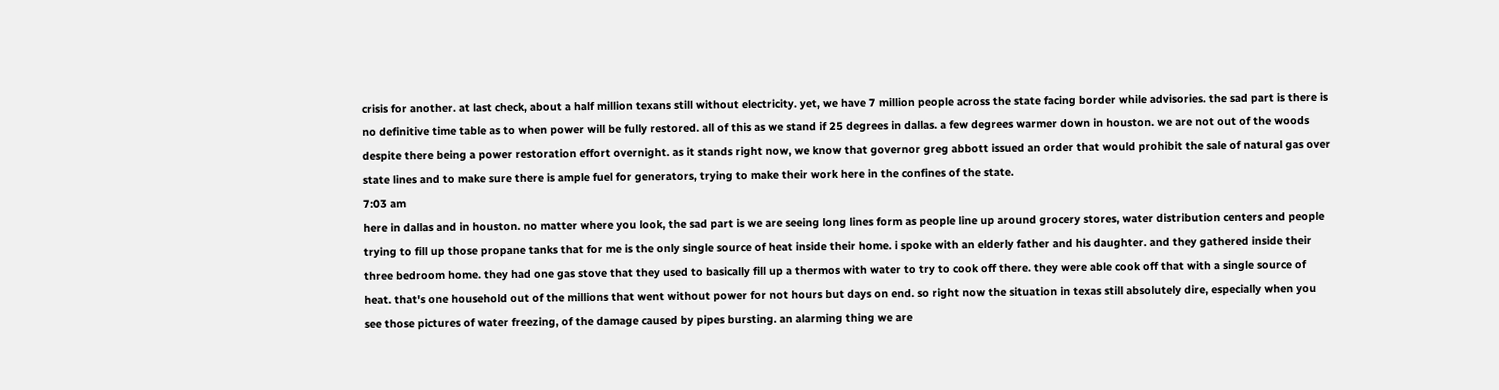crisis for another. at last check, about a half million texans still without electricity. yet, we have 7 million people across the state facing border while advisories. the sad part is there is no definitive time table as to when power will be fully restored. all of this as we stand if 25 degrees in dallas. a few degrees warmer down in houston. we are not out of the woods despite there being a power restoration effort overnight. as it stands right now, we know that governor greg abbott issued an order that would prohibit the sale of natural gas over state lines and to make sure there is ample fuel for generators, trying to make their work here in the confines of the state.
7:03 am
here in dallas and in houston. no matter where you look, the sad part is we are seeing long lines form as people line up around grocery stores, water distribution centers and people trying to fill up those propane tanks that for me is the only single source of heat inside their home. i spoke with an elderly father and his daughter. and they gathered inside their three bedroom home. they had one gas stove that they used to basically fill up a thermos with water to try to cook off there. they were able cook off that with a single source of heat. that's one household out of the millions that went without power for not hours but days on end. so right now the situation in texas still absolutely dire, especially when you see those pictures of water freezing, of the damage caused by pipes bursting. an alarming thing we are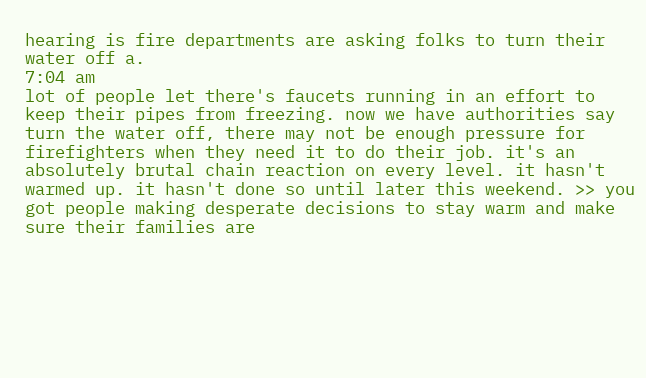hearing is fire departments are asking folks to turn their water off a.
7:04 am
lot of people let there's faucets running in an effort to keep their pipes from freezing. now we have authorities say turn the water off, there may not be enough pressure for firefighters when they need it to do their job. it's an absolutely brutal chain reaction on every level. it hasn't warmed up. it hasn't done so until later this weekend. >> you got people making desperate decisions to stay warm and make sure their families are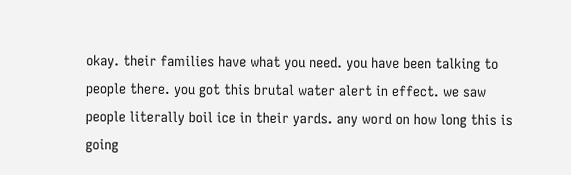okay. their families have what you need. you have been talking to people there. you got this brutal water alert in effect. we saw people literally boil ice in their yards. any word on how long this is going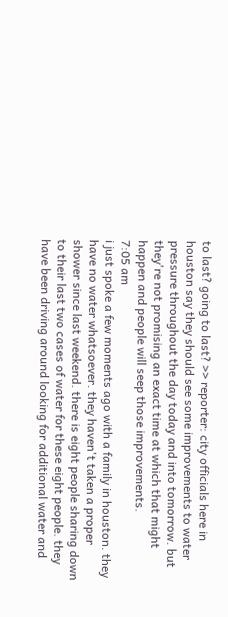to last? going to last? >> reporter: city officials here in houston say they should see some improvements to water pressure throughout the day today and into tomorrow. but they're not promising an exact time at which that might happen and people will seep those improvements.
7:05 am
i just spoke a few moments ago with a family in houston. they have no water whatsoever. they haven't taken a proper shower since last weekend. there is eight people sharing down to their last two cases of water for these eight people. they have been driving around looking for additional water and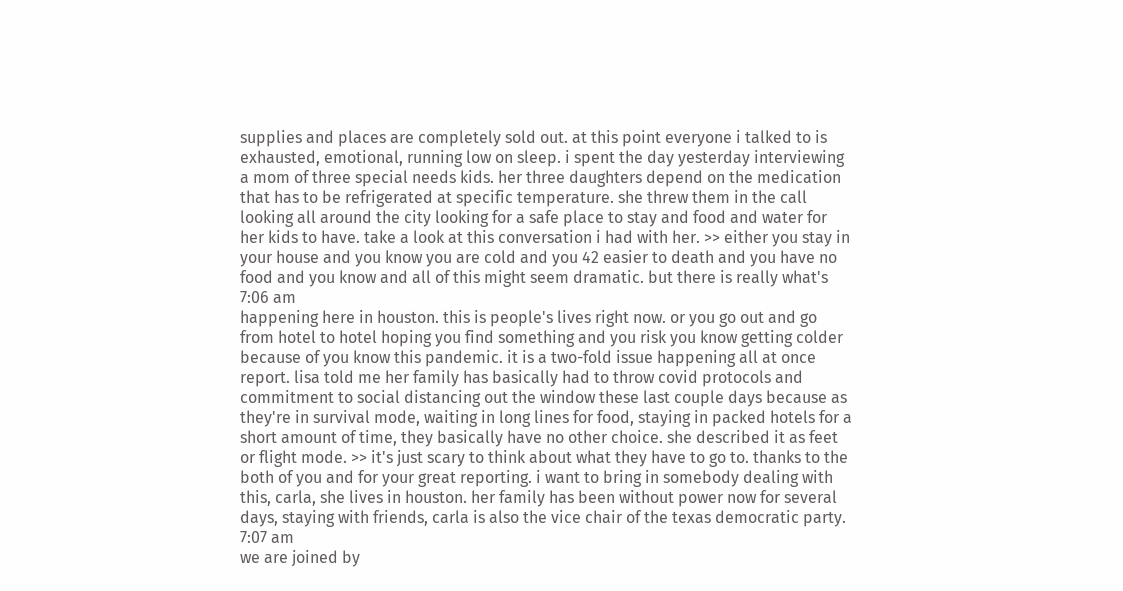supplies and places are completely sold out. at this point everyone i talked to is exhausted, emotional, running low on sleep. i spent the day yesterday interviewing a mom of three special needs kids. her three daughters depend on the medication that has to be refrigerated at specific temperature. she threw them in the call looking all around the city looking for a safe place to stay and food and water for her kids to have. take a look at this conversation i had with her. >> either you stay in your house and you know you are cold and you 42 easier to death and you have no food and you know and all of this might seem dramatic. but there is really what's
7:06 am
happening here in houston. this is people's lives right now. or you go out and go from hotel to hotel hoping you find something and you risk you know getting colder because of you know this pandemic. it is a two-fold issue happening all at once report. lisa told me her family has basically had to throw covid protocols and commitment to social distancing out the window these last couple days because as they're in survival mode, waiting in long lines for food, staying in packed hotels for a short amount of time, they basically have no other choice. she described it as feet or flight mode. >> it's just scary to think about what they have to go to. thanks to the both of you and for your great reporting. i want to bring in somebody dealing with this, carla, she lives in houston. her family has been without power now for several days, staying with friends, carla is also the vice chair of the texas democratic party.
7:07 am
we are joined by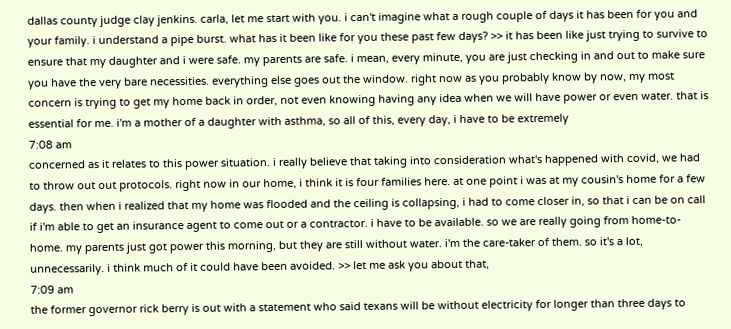dallas county judge clay jenkins. carla, let me start with you. i can't imagine what a rough couple of days it has been for you and your family. i understand a pipe burst. what has it been like for you these past few days? >> it has been like just trying to survive to ensure that my daughter and i were safe. my parents are safe. i mean, every minute, you are just checking in and out to make sure you have the very bare necessities. everything else goes out the window. right now as you probably know by now, my most concern is trying to get my home back in order, not even knowing having any idea when we will have power or even water. that is essential for me. i'm a mother of a daughter with asthma, so all of this, every day, i have to be extremely
7:08 am
concerned as it relates to this power situation. i really believe that taking into consideration what's happened with covid, we had to throw out out protocols. right now in our home, i think it is four families here. at one point i was at my cousin's home for a few days. then when i realized that my home was flooded and the ceiling is collapsing, i had to come closer in, so that i can be on call if i'm able to get an insurance agent to come out or a contractor. i have to be available. so we are really going from home-to-home. my parents just got power this morning, but they are still without water. i'm the care-taker of them. so it's a lot, unnecessarily. i think much of it could have been avoided. >> let me ask you about that,
7:09 am
the former governor rick berry is out with a statement who said texans will be without electricity for longer than three days to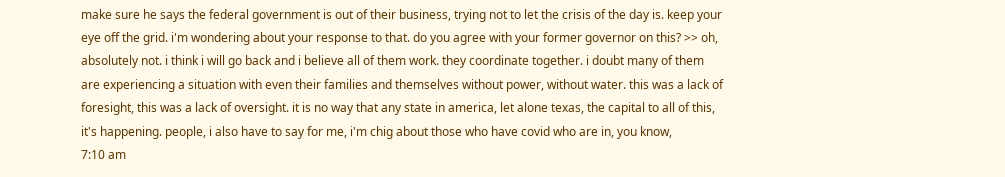make sure he says the federal government is out of their business, trying not to let the crisis of the day is. keep your eye off the grid. i'm wondering about your response to that. do you agree with your former governor on this? >> oh, absolutely not. i think i will go back and i believe all of them work. they coordinate together. i doubt many of them are experiencing a situation with even their families and themselves without power, without water. this was a lack of foresight, this was a lack of oversight. it is no way that any state in america, let alone texas, the capital to all of this, it's happening. people, i also have to say for me, i'm chig about those who have covid who are in, you know,
7:10 am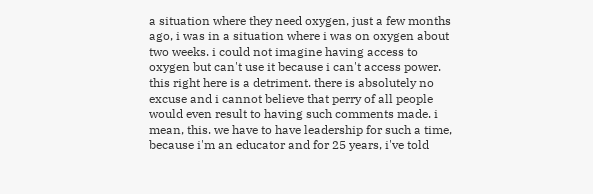a situation where they need oxygen, just a few months ago, i was in a situation where i was on oxygen about two weeks. i could not imagine having access to oxygen but can't use it because i can't access power. this right here is a detriment. there is absolutely no excuse and i cannot believe that perry of all people would even result to having such comments made. i mean, this. we have to have leadership for such a time, because i'm an educator and for 25 years, i've told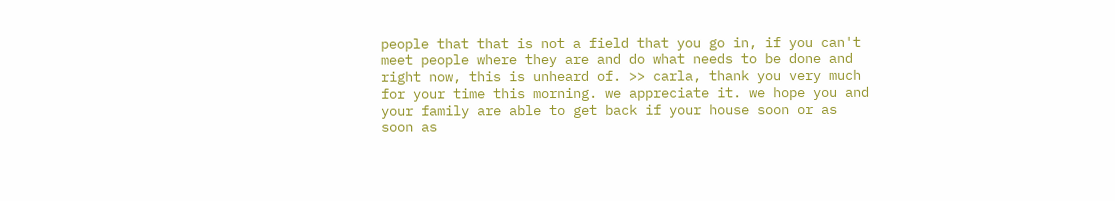people that that is not a field that you go in, if you can't meet people where they are and do what needs to be done and right now, this is unheard of. >> carla, thank you very much for your time this morning. we appreciate it. we hope you and your family are able to get back if your house soon or as soon as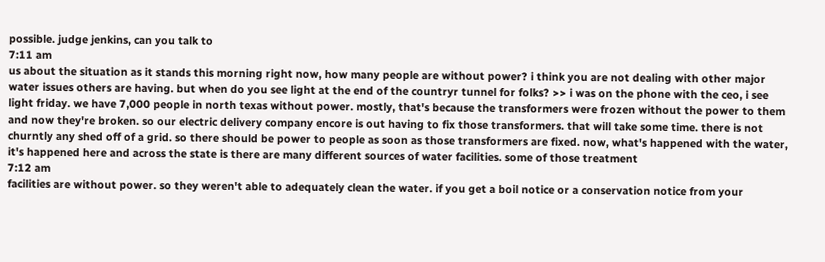possible. judge jenkins, can you talk to
7:11 am
us about the situation as it stands this morning right now, how many people are without power? i think you are not dealing with other major water issues others are having. but when do you see light at the end of the countryr tunnel for folks? >> i was on the phone with the ceo, i see light friday. we have 7,000 people in north texas without power. mostly, that's because the transformers were frozen without the power to them and now they're broken. so our electric delivery company encore is out having to fix those transformers. that will take some time. there is not churntly any shed off of a grid. so there should be power to people as soon as those transformers are fixed. now, what's happened with the water, it's happened here and across the state is there are many different sources of water facilities. some of those treatment
7:12 am
facilities are without power. so they weren't able to adequately clean the water. if you get a boil notice or a conservation notice from your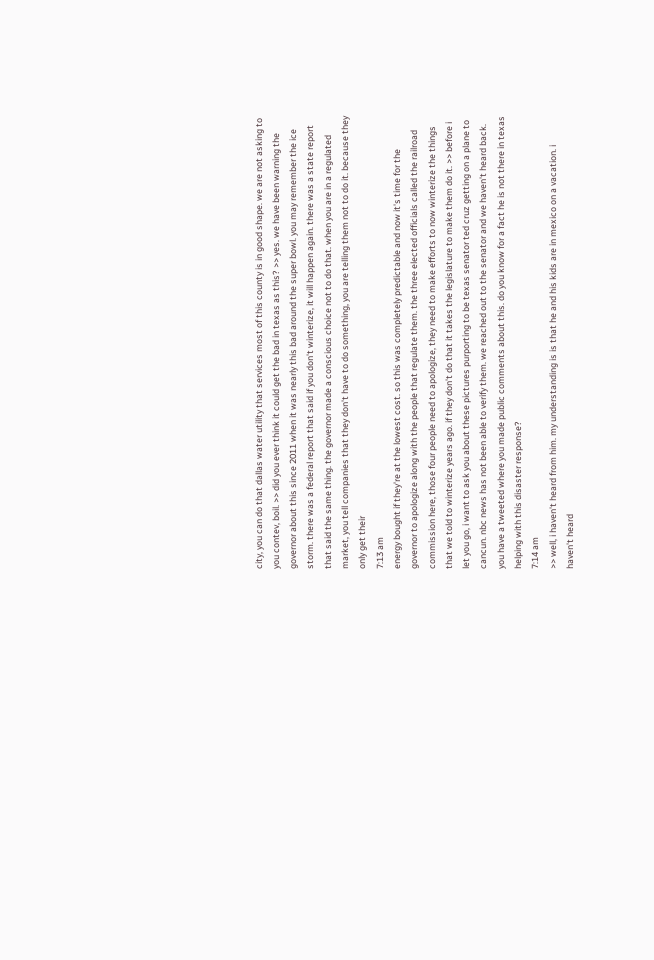city, you can do that dallas water utility that services most of this county is in good shape. we are not asking to you contev, boil. >> did you ever think it could get the bad in texas as this? >> yes. we have been warning the governor about this since 2011 when it was nearly this bad around the super bowl. you may remember the ice storm. there was a federal report that said if you don't winterize, it will happen again. there was a state report that said the same thing. the governor made a conscious choice not to do that. when you are in a regulated market, you tell companies that they don't have to do something, you are telling them not to do it. because they only get their
7:13 am
energy bought if they're at the lowest cost. so this was completely predictable and now it's time for the governor to apologize along with the people that regulate them. the three elected officials called the railroad commission here, those four people need to apologize, they need to make efforts to now winterize the things that we told to winterize years ago. if they don't do that it takes the legislature to make them do it. >> before i let you go, i want to ask you about these pictures purporting to be texas senator ted cruz getting on a plane to cancun. nbc news has not been able to verify them. we reached out to the senator and we haven't heard back. you have a tweeted where you made public comments about this. do you know for a fact he is not there in texas helping with this disaster response?
7:14 am
>> well, i haven't heard from him. my understanding is is that he and his kids are in mexico on a vacation. i haven't heard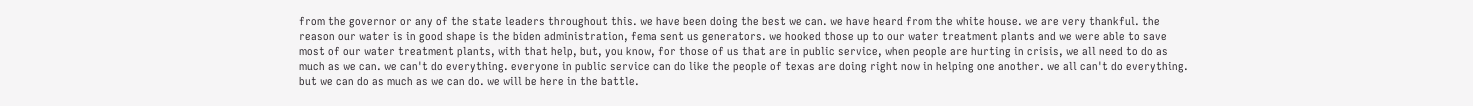from the governor or any of the state leaders throughout this. we have been doing the best we can. we have heard from the white house. we are very thankful. the reason our water is in good shape is the biden administration, fema sent us generators. we hooked those up to our water treatment plants and we were able to save most of our water treatment plants, with that help, but, you know, for those of us that are in public service, when people are hurting in crisis, we all need to do as much as we can. we can't do everything. everyone in public service can do like the people of texas are doing right now in helping one another. we all can't do everything. but we can do as much as we can do. we will be here in the battle.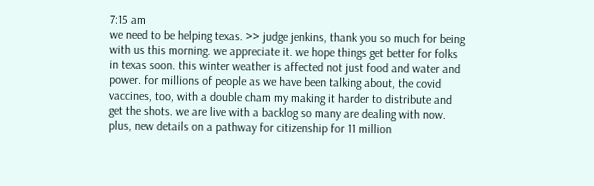7:15 am
we need to be helping texas. >> judge jenkins, thank you so much for being with us this morning. we appreciate it. we hope things get better for folks in texas soon. this winter weather is affected not just food and water and power. for millions of people as we have been talking about, the covid vaccines, too, with a double cham my making it harder to distribute and get the shots. we are live with a backlog so many are dealing with now. plus, new details on a pathway for citizenship for 11 million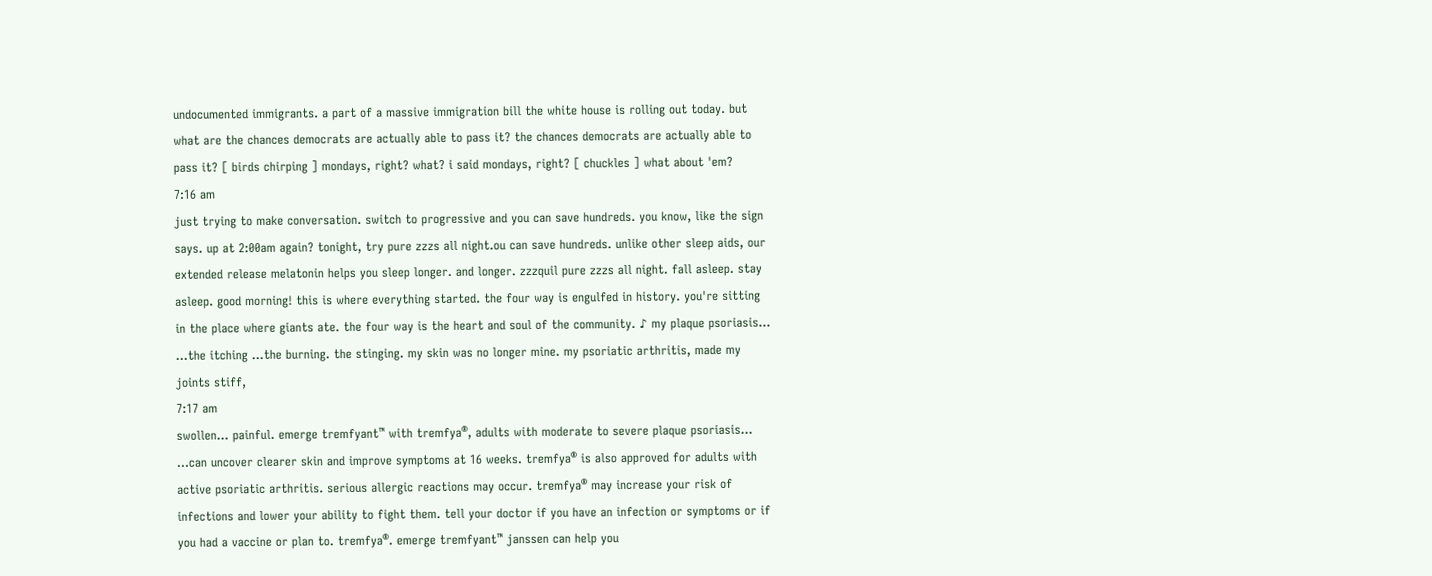undocumented immigrants. a part of a massive immigration bill the white house is rolling out today. but what are the chances democrats are actually able to pass it? the chances democrats are actually able to pass it? [ birds chirping ] mondays, right? what? i said mondays, right? [ chuckles ] what about 'em?
7:16 am
just trying to make conversation. switch to progressive and you can save hundreds. you know, like the sign says. up at 2:00am again? tonight, try pure zzzs all night.ou can save hundreds. unlike other sleep aids, our extended release melatonin helps you sleep longer. and longer. zzzquil pure zzzs all night. fall asleep. stay asleep. good morning! this is where everything started. the four way is engulfed in history. you're sitting in the place where giants ate. the four way is the heart and soul of the community. ♪ my plaque psoriasis... ...the itching ...the burning. the stinging. my skin was no longer mine. my psoriatic arthritis, made my joints stiff,
7:17 am
swollen... painful. emerge tremfyant™ with tremfya®, adults with moderate to severe plaque psoriasis... ...can uncover clearer skin and improve symptoms at 16 weeks. tremfya® is also approved for adults with active psoriatic arthritis. serious allergic reactions may occur. tremfya® may increase your risk of infections and lower your ability to fight them. tell your doctor if you have an infection or symptoms or if you had a vaccine or plan to. tremfya®. emerge tremfyant™ janssen can help you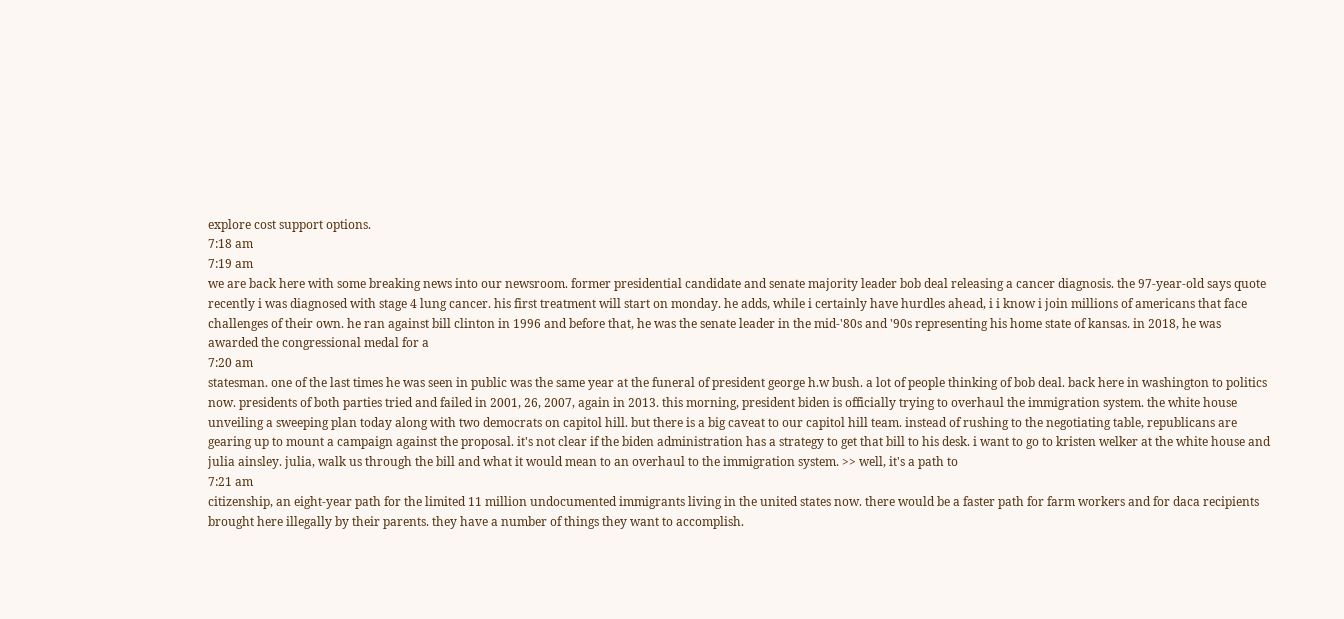explore cost support options.
7:18 am
7:19 am
we are back here with some breaking news into our newsroom. former presidential candidate and senate majority leader bob deal releasing a cancer diagnosis. the 97-year-old says quote recently i was diagnosed with stage 4 lung cancer. his first treatment will start on monday. he adds, while i certainly have hurdles ahead, i i know i join millions of americans that face challenges of their own. he ran against bill clinton in 1996 and before that, he was the senate leader in the mid-'80s and '90s representing his home state of kansas. in 2018, he was awarded the congressional medal for a
7:20 am
statesman. one of the last times he was seen in public was the same year at the funeral of president george h.w bush. a lot of people thinking of bob deal. back here in washington to politics now. presidents of both parties tried and failed in 2001, 26, 2007, again in 2013. this morning, president biden is officially trying to overhaul the immigration system. the white house unveiling a sweeping plan today along with two democrats on capitol hill. but there is a big caveat to our capitol hill team. instead of rushing to the negotiating table, republicans are gearing up to mount a campaign against the proposal. it's not clear if the biden administration has a strategy to get that bill to his desk. i want to go to kristen welker at the white house and julia ainsley. julia, walk us through the bill and what it would mean to an overhaul to the immigration system. >> well, it's a path to
7:21 am
citizenship, an eight-year path for the limited 11 million undocumented immigrants living in the united states now. there would be a faster path for farm workers and for daca recipients brought here illegally by their parents. they have a number of things they want to accomplish.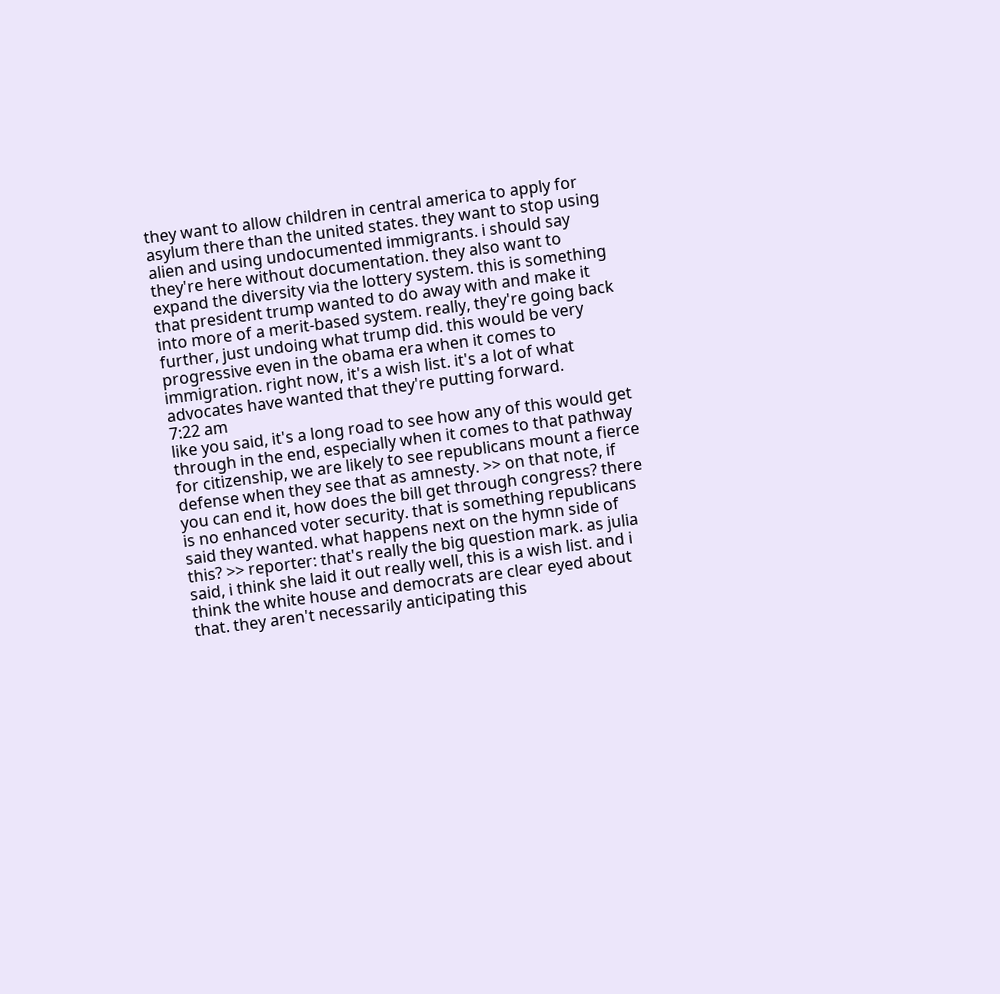they want to allow children in central america to apply for asylum there than the united states. they want to stop using alien and using undocumented immigrants. i should say they're here without documentation. they also want to expand the diversity via the lottery system. this is something that president trump wanted to do away with and make it into more of a merit-based system. really, they're going back further, just undoing what trump did. this would be very progressive even in the obama era when it comes to immigration. right now, it's a wish list. it's a lot of what advocates have wanted that they're putting forward.
7:22 am
like you said, it's a long road to see how any of this would get through in the end, especially when it comes to that pathway for citizenship, we are likely to see republicans mount a fierce defense when they see that as amnesty. >> on that note, if you can end it, how does the bill get through congress? there is no enhanced voter security. that is something republicans said they wanted. what happens next on the hymn side of this? >> reporter: that's really the big question mark. as julia said, i think she laid it out really well, this is a wish list. and i think the white house and democrats are clear eyed about that. they aren't necessarily anticipating this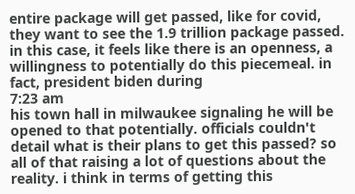entire package will get passed, like for covid, they want to see the 1.9 trillion package passed. in this case, it feels like there is an openness, a willingness to potentially do this piecemeal. in fact, president biden during
7:23 am
his town hall in milwaukee signaling he will be opened to that potentially. officials couldn't detail what is their plans to get this passed? so all of that raising a lot of questions about the reality. i think in terms of getting this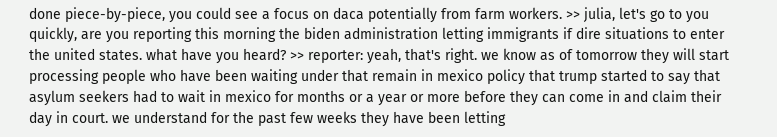done piece-by-piece, you could see a focus on daca potentially from farm workers. >> julia, let's go to you quickly, are you reporting this morning the biden administration letting immigrants if dire situations to enter the united states. what have you heard? >> reporter: yeah, that's right. we know as of tomorrow they will start processing people who have been waiting under that remain in mexico policy that trump started to say that asylum seekers had to wait in mexico for months or a year or more before they can come in and claim their day in court. we understand for the past few weeks they have been letting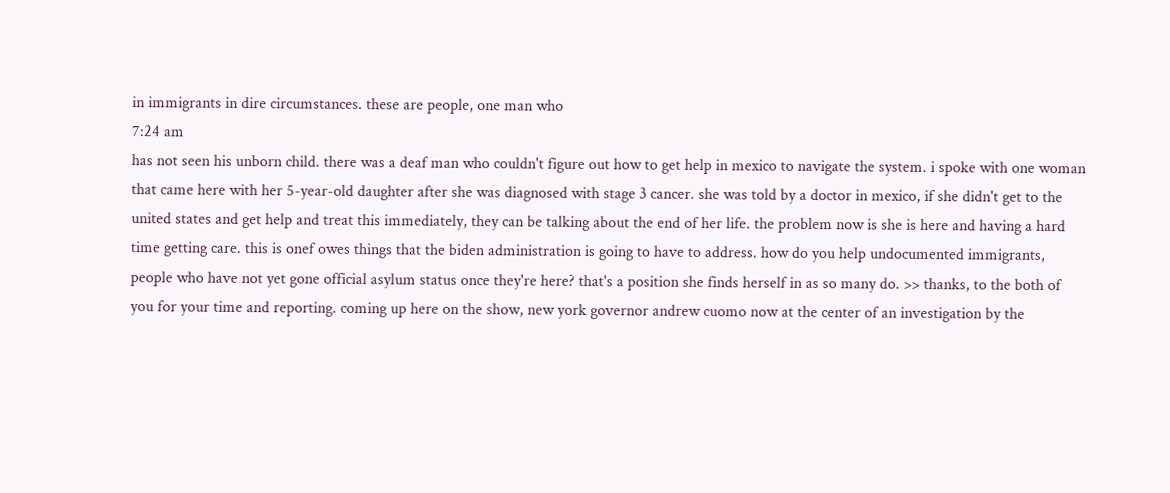in immigrants in dire circumstances. these are people, one man who
7:24 am
has not seen his unborn child. there was a deaf man who couldn't figure out how to get help in mexico to navigate the system. i spoke with one woman that came here with her 5-year-old daughter after she was diagnosed with stage 3 cancer. she was told by a doctor in mexico, if she didn't get to the united states and get help and treat this immediately, they can be talking about the end of her life. the problem now is she is here and having a hard time getting care. this is onef owes things that the biden administration is going to have to address. how do you help undocumented immigrants, people who have not yet gone official asylum status once they're here? that's a position she finds herself in as so many do. >> thanks, to the both of you for your time and reporting. coming up here on the show, new york governor andrew cuomo now at the center of an investigation by the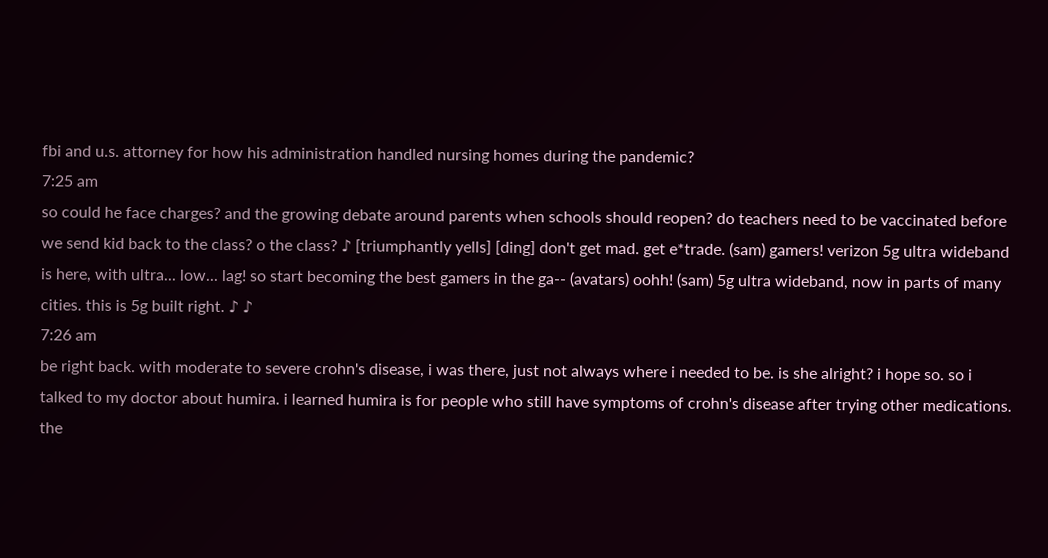fbi and u.s. attorney for how his administration handled nursing homes during the pandemic?
7:25 am
so could he face charges? and the growing debate around parents when schools should reopen? do teachers need to be vaccinated before we send kid back to the class? o the class? ♪ [triumphantly yells] [ding] don't get mad. get e*trade. (sam) gamers! verizon 5g ultra wideband is here, with ultra... low... lag! so start becoming the best gamers in the ga-- (avatars) oohh! (sam) 5g ultra wideband, now in parts of many cities. this is 5g built right. ♪ ♪
7:26 am
be right back. with moderate to severe crohn's disease, i was there, just not always where i needed to be. is she alright? i hope so. so i talked to my doctor about humira. i learned humira is for people who still have symptoms of crohn's disease after trying other medications. the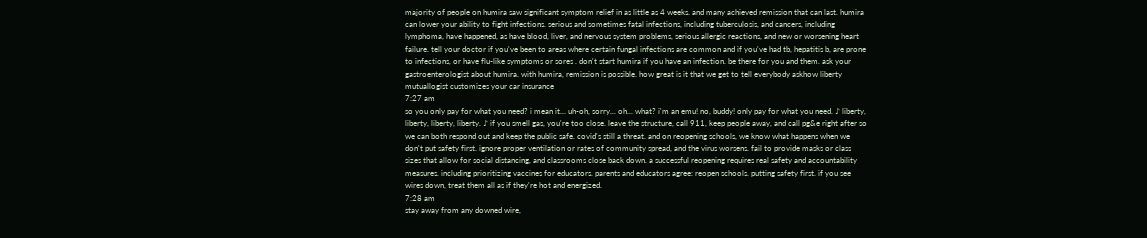majority of people on humira saw significant symptom relief in as little as 4 weeks. and many achieved remission that can last. humira can lower your ability to fight infections. serious and sometimes fatal infections, including tuberculosis, and cancers, including lymphoma, have happened, as have blood, liver, and nervous system problems, serious allergic reactions, and new or worsening heart failure. tell your doctor if you've been to areas where certain fungal infections are common and if you've had tb, hepatitis b, are prone to infections, or have flu-like symptoms or sores . don't start humira if you have an infection. be there for you and them. ask your gastroenterologist about humira. with humira, remission is possible. how great is it that we get to tell everybody askhow liberty mutuallogist customizes your car insurance
7:27 am
so you only pay for what you need? i mean it... uh-oh, sorry... oh... what? i'm an emu! no, buddy! only pay for what you need. ♪ liberty, liberty, liberty, liberty. ♪ if you smell gas, you're too close. leave the structure, call 911, keep people away, and call pg&e right after so we can both respond out and keep the public safe. covid's still a threat. and on reopening schools, we know what happens when we don't put safety first. ignore proper ventilation or rates of community spread, and the virus worsens. fail to provide masks or class sizes that allow for social distancing, and classrooms close back down. a successful reopening requires real safety and accountability measures. including prioritizing vaccines for educators. parents and educators agree: reopen schools. putting safety first. if you see wires down, treat them all as if they're hot and energized.
7:28 am
stay away from any downed wire,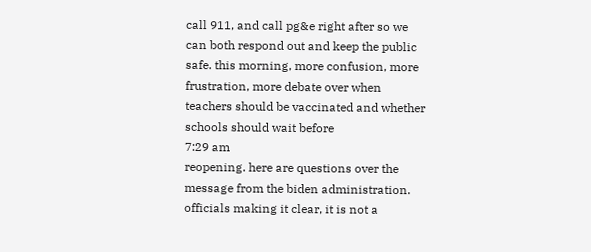call 911, and call pg&e right after so we can both respond out and keep the public safe. this morning, more confusion, more frustration, more debate over when teachers should be vaccinated and whether schools should wait before
7:29 am
reopening. here are questions over the message from the biden administration. officials making it clear, it is not a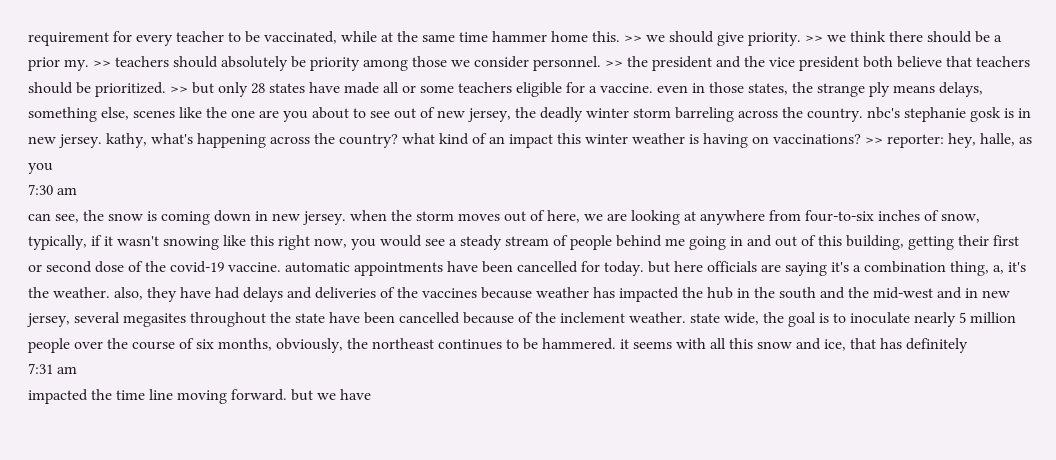requirement for every teacher to be vaccinated, while at the same time hammer home this. >> we should give priority. >> we think there should be a prior my. >> teachers should absolutely be priority among those we consider personnel. >> the president and the vice president both believe that teachers should be prioritized. >> but only 28 states have made all or some teachers eligible for a vaccine. even in those states, the strange ply means delays, something else, scenes like the one are you about to see out of new jersey, the deadly winter storm barreling across the country. nbc's stephanie gosk is in new jersey. kathy, what's happening across the country? what kind of an impact this winter weather is having on vaccinations? >> reporter: hey, halle, as you
7:30 am
can see, the snow is coming down in new jersey. when the storm moves out of here, we are looking at anywhere from four-to-six inches of snow, typically, if it wasn't snowing like this right now, you would see a steady stream of people behind me going in and out of this building, getting their first or second dose of the covid-19 vaccine. automatic appointments have been cancelled for today. but here officials are saying it's a combination thing, a, it's the weather. also, they have had delays and deliveries of the vaccines because weather has impacted the hub in the south and the mid-west and in new jersey, several megasites throughout the state have been cancelled because of the inclement weather. state wide, the goal is to inoculate nearly 5 million people over the course of six months, obviously, the northeast continues to be hammered. it seems with all this snow and ice, that has definitely
7:31 am
impacted the time line moving forward. but we have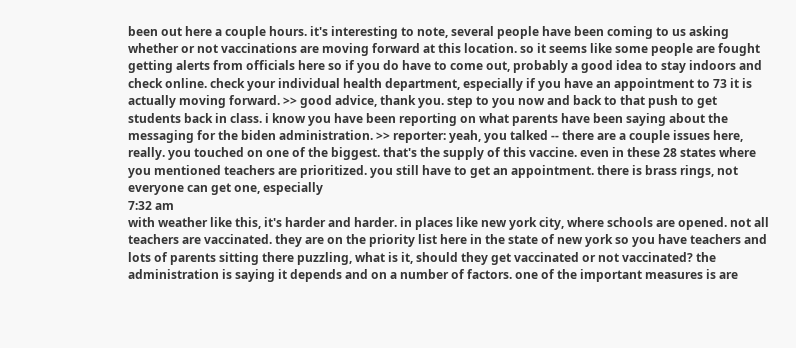been out here a couple hours. it's interesting to note, several people have been coming to us asking whether or not vaccinations are moving forward at this location. so it seems like some people are fought getting alerts from officials here so if you do have to come out, probably a good idea to stay indoors and check online. check your individual health department, especially if you have an appointment to 73 it is actually moving forward. >> good advice, thank you. step to you now and back to that push to get students back in class. i know you have been reporting on what parents have been saying about the messaging for the biden administration. >> reporter: yeah, you talked -- there are a couple issues here, really. you touched on one of the biggest. that's the supply of this vaccine. even in these 28 states where you mentioned teachers are prioritized. you still have to get an appointment. there is brass rings, not everyone can get one, especially
7:32 am
with weather like this, it's harder and harder. in places like new york city, where schools are opened. not all teachers are vaccinated. they are on the priority list here in the state of new york so you have teachers and lots of parents sitting there puzzling, what is it, should they get vaccinated or not vaccinated? the administration is saying it depends and on a number of factors. one of the important measures is are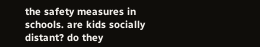the safety measures in schools. are kids socially distant? do they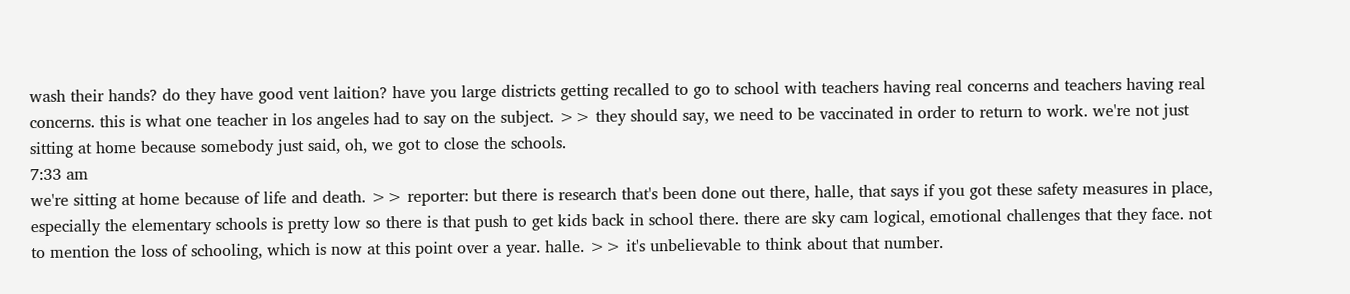wash their hands? do they have good vent laition? have you large districts getting recalled to go to school with teachers having real concerns and teachers having real concerns. this is what one teacher in los angeles had to say on the subject. >> they should say, we need to be vaccinated in order to return to work. we're not just sitting at home because somebody just said, oh, we got to close the schools.
7:33 am
we're sitting at home because of life and death. >> reporter: but there is research that's been done out there, halle, that says if you got these safety measures in place, especially the elementary schools is pretty low so there is that push to get kids back in school there. there are sky cam logical, emotional challenges that they face. not to mention the loss of schooling, which is now at this point over a year. halle. >> it's unbelievable to think about that number.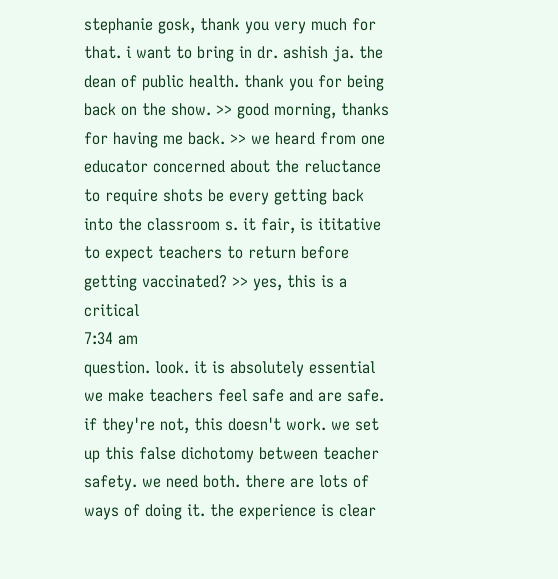stephanie gosk, thank you very much for that. i want to bring in dr. ashish ja. the dean of public health. thank you for being back on the show. >> good morning, thanks for having me back. >> we heard from one educator concerned about the reluctance to require shots be every getting back into the classroom s. it fair, is ititative to expect teachers to return before getting vaccinated? >> yes, this is a critical
7:34 am
question. look. it is absolutely essential we make teachers feel safe and are safe. if they're not, this doesn't work. we set up this false dichotomy between teacher safety. we need both. there are lots of ways of doing it. the experience is clear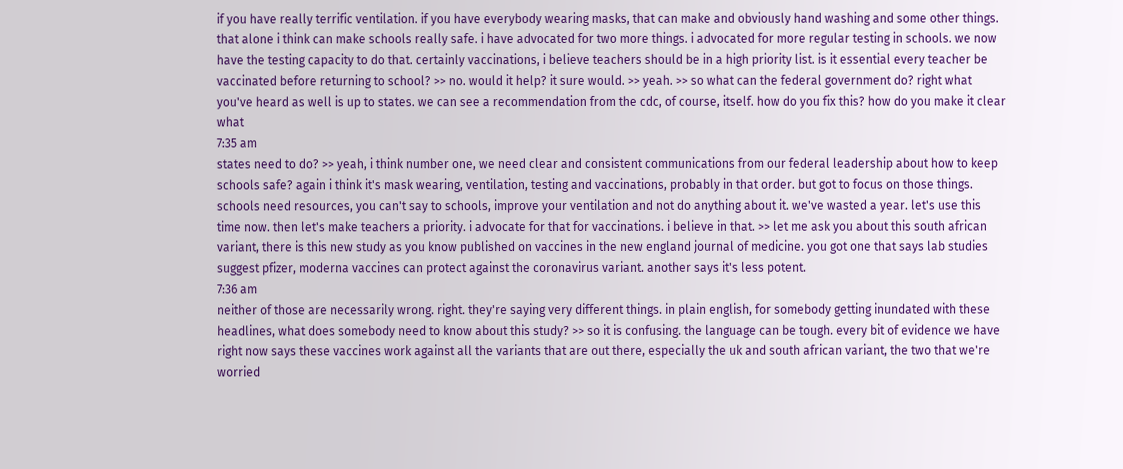if you have really terrific ventilation. if you have everybody wearing masks, that can make and obviously hand washing and some other things. that alone i think can make schools really safe. i have advocated for two more things. i advocated for more regular testing in schools. we now have the testing capacity to do that. certainly vaccinations, i believe teachers should be in a high priority list. is it essential every teacher be vaccinated before returning to school? >> no. would it help? it sure would. >> yeah. >> so what can the federal government do? right what you've heard as well is up to states. we can see a recommendation from the cdc, of course, itself. how do you fix this? how do you make it clear what
7:35 am
states need to do? >> yeah, i think number one, we need clear and consistent communications from our federal leadership about how to keep schools safe? again i think it's mask wearing, ventilation, testing and vaccinations, probably in that order. but got to focus on those things. schools need resources, you can't say to schools, improve your ventilation and not do anything about it. we've wasted a year. let's use this time now. then let's make teachers a priority. i advocate for that for vaccinations. i believe in that. >> let me ask you about this south african variant, there is this new study as you know published on vaccines in the new england journal of medicine. you got one that says lab studies suggest pfizer, moderna vaccines can protect against the coronavirus variant. another says it's less potent.
7:36 am
neither of those are necessarily wrong. right. they're saying very different things. in plain english, for somebody getting inundated with these headlines, what does somebody need to know about this study? >> so it is confusing. the language can be tough. every bit of evidence we have right now says these vaccines work against all the variants that are out there, especially the uk and south african variant, the two that we're worried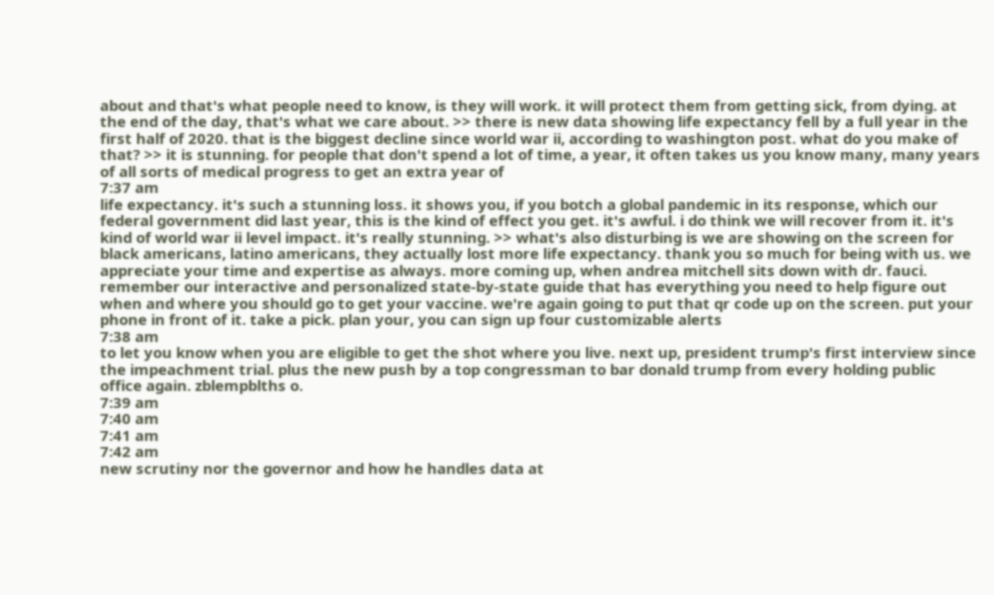about and that's what people need to know, is they will work. it will protect them from getting sick, from dying. at the end of the day, that's what we care about. >> there is new data showing life expectancy fell by a full year in the first half of 2020. that is the biggest decline since world war ii, according to washington post. what do you make of that? >> it is stunning. for people that don't spend a lot of time, a year, it often takes us you know many, many years of all sorts of medical progress to get an extra year of
7:37 am
life expectancy. it's such a stunning loss. it shows you, if you botch a global pandemic in its response, which our federal government did last year, this is the kind of effect you get. it's awful. i do think we will recover from it. it's kind of world war ii level impact. it's really stunning. >> what's also disturbing is we are showing on the screen for black americans, latino americans, they actually lost more life expectancy. thank you so much for being with us. we appreciate your time and expertise as always. more coming up, when andrea mitchell sits down with dr. fauci. remember our interactive and personalized state-by-state guide that has everything you need to help figure out when and where you should go to get your vaccine. we're again going to put that qr code up on the screen. put your phone in front of it. take a pick. plan your, you can sign up four customizable alerts
7:38 am
to let you know when you are eligible to get the shot where you live. next up, president trump's first interview since the impeachment trial. plus the new push by a top congressman to bar donald trump from every holding public office again. zblempblths o.
7:39 am
7:40 am
7:41 am
7:42 am
new scrutiny nor the governor and how he handles data at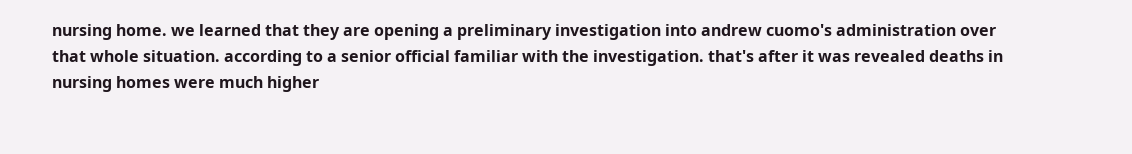nursing home. we learned that they are opening a preliminary investigation into andrew cuomo's administration over that whole situation. according to a senior official familiar with the investigation. that's after it was revealed deaths in nursing homes were much higher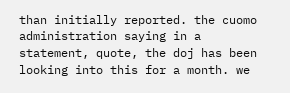than initially reported. the cuomo administration saying in a statement, quote, the doj has been looking into this for a month. we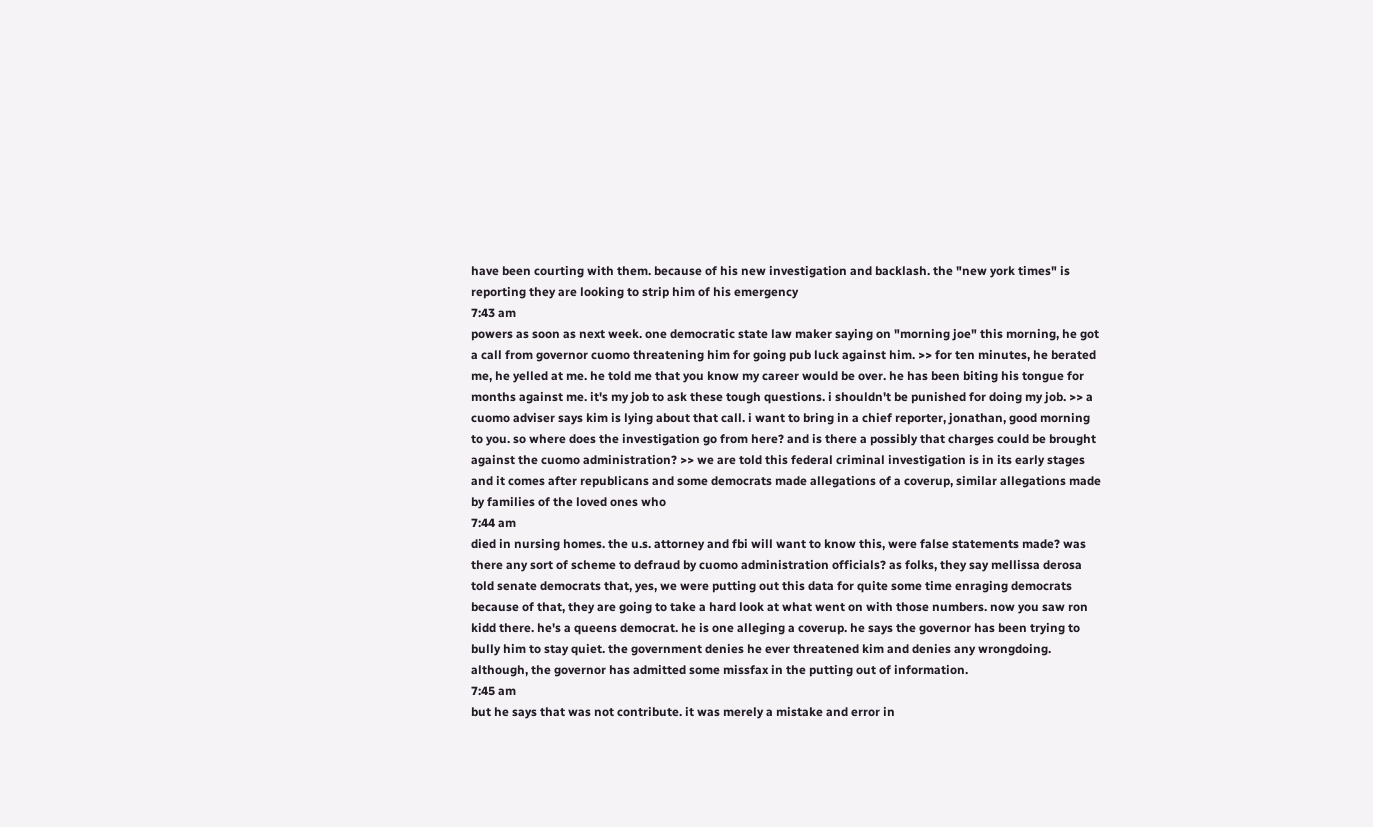have been courting with them. because of his new investigation and backlash. the "new york times" is reporting they are looking to strip him of his emergency
7:43 am
powers as soon as next week. one democratic state law maker saying on "morning joe" this morning, he got a call from governor cuomo threatening him for going pub luck against him. >> for ten minutes, he berated me, he yelled at me. he told me that you know my career would be over. he has been biting his tongue for months against me. it's my job to ask these tough questions. i shouldn't be punished for doing my job. >> a cuomo adviser says kim is lying about that call. i want to bring in a chief reporter, jonathan, good morning to you. so where does the investigation go from here? and is there a possibly that charges could be brought against the cuomo administration? >> we are told this federal criminal investigation is in its early stages and it comes after republicans and some democrats made allegations of a coverup, similar allegations made by families of the loved ones who
7:44 am
died in nursing homes. the u.s. attorney and fbi will want to know this, were false statements made? was there any sort of scheme to defraud by cuomo administration officials? as folks, they say mellissa derosa told senate democrats that, yes, we were putting out this data for quite some time enraging democrats because of that, they are going to take a hard look at what went on with those numbers. now you saw ron kidd there. he's a queens democrat. he is one alleging a coverup. he says the governor has been trying to bully him to stay quiet. the government denies he ever threatened kim and denies any wrongdoing. although, the governor has admitted some missfax in the putting out of information.
7:45 am
but he says that was not contribute. it was merely a mistake and error in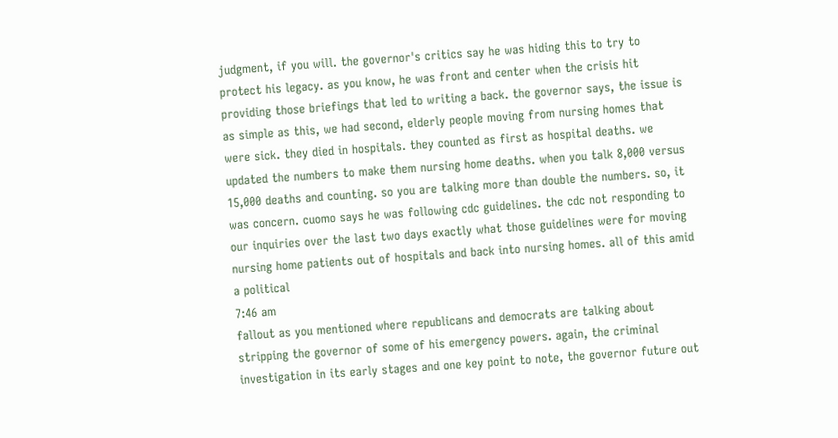judgment, if you will. the governor's critics say he was hiding this to try to protect his legacy. as you know, he was front and center when the crisis hit providing those briefings that led to writing a back. the governor says, the issue is as simple as this, we had second, elderly people moving from nursing homes that were sick. they died in hospitals. they counted as first as hospital deaths. we updated the numbers to make them nursing home deaths. when you talk 8,000 versus 15,000 deaths and counting. so you are talking more than double the numbers. so, it was concern. cuomo says he was following cdc guidelines. the cdc not responding to our inquiries over the last two days exactly what those guidelines were for moving nursing home patients out of hospitals and back into nursing homes. all of this amid a political
7:46 am
fallout as you mentioned where republicans and democrats are talking about stripping the governor of some of his emergency powers. again, the criminal investigation in its early stages and one key point to note, the governor future out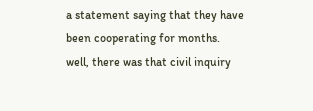a statement saying that they have been cooperating for months. well, there was that civil inquiry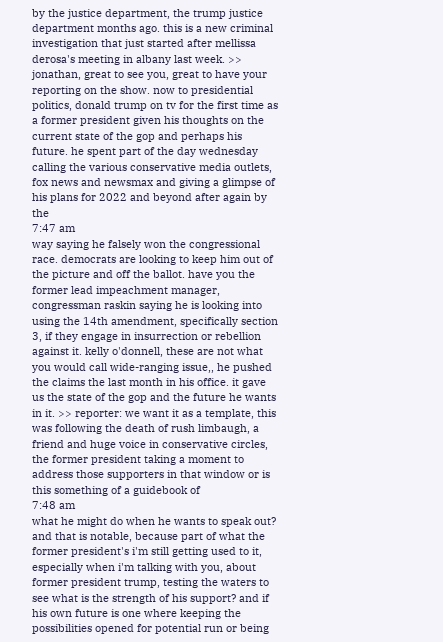by the justice department, the trump justice department months ago. this is a new criminal investigation that just started after mellissa derosa's meeting in albany last week. >> jonathan, great to see you, great to have your reporting on the show. now to presidential politics, donald trump on tv for the first time as a former president given his thoughts on the current state of the gop and perhaps his future. he spent part of the day wednesday calling the various conservative media outlets, fox news and newsmax and giving a glimpse of his plans for 2022 and beyond after again by the
7:47 am
way saying he falsely won the congressional race. democrats are looking to keep him out of the picture and off the ballot. have you the former lead impeachment manager, congressman raskin saying he is looking into using the 14th amendment, specifically section 3, if they engage in insurrection or rebellion against it. kelly o'donnell, these are not what you would call wide-ranging issue,, he pushed the claims the last month in his office. it gave us the state of the gop and the future he wants in it. >> reporter: we want it as a template, this was following the death of rush limbaugh, a friend and huge voice in conservative circles, the former president taking a moment to address those supporters in that window or is this something of a guidebook of
7:48 am
what he might do when he wants to speak out? and that is notable, because part of what the former president's i'm still getting used to it, especially when i'm talking with you, about former president trump, testing the waters to see what is the strength of his support? and if his own future is one where keeping the possibilities opened for potential run or being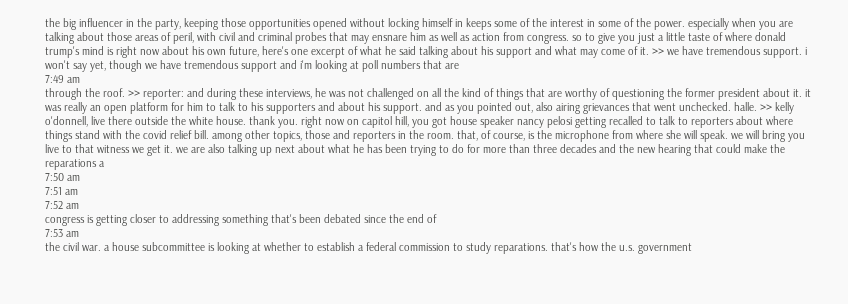the big influencer in the party, keeping those opportunities opened without locking himself in keeps some of the interest in some of the power. especially when you are talking about those areas of peril, with civil and criminal probes that may ensnare him as well as action from congress. so to give you just a little taste of where donald trump's mind is right now about his own future, here's one excerpt of what he said talking about his support and what may come of it. >> we have tremendous support. i won't say yet, though we have tremendous support and i'm looking at poll numbers that are
7:49 am
through the roof. >> reporter: and during these interviews, he was not challenged on all the kind of things that are worthy of questioning the former president about it. it was really an open platform for him to talk to his supporters and about his support. and as you pointed out, also airing grievances that went unchecked. halle. >> kelly o'donnell, live there outside the white house. thank you. right now on capitol hill, you got house speaker nancy pelosi getting recalled to talk to reporters about where things stand with the covid relief bill. among other topics, those and reporters in the room. that, of course, is the microphone from where she will speak. we will bring you live to that witness we get it. we are also talking up next about what he has been trying to do for more than three decades and the new hearing that could make the reparations a
7:50 am
7:51 am
7:52 am
congress is getting closer to addressing something that's been debated since the end of
7:53 am
the civil war. a house subcommittee is looking at whether to establish a federal commission to study reparations. that's how the u.s. government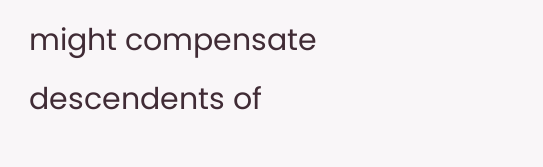might compensate descendents of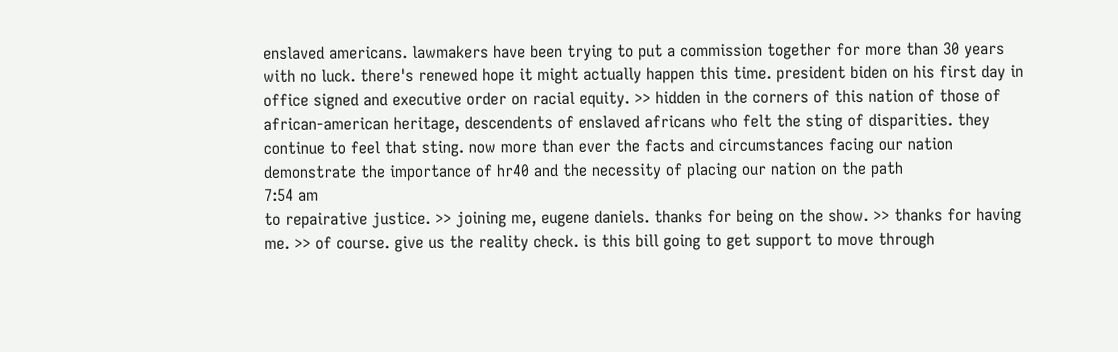enslaved americans. lawmakers have been trying to put a commission together for more than 30 years with no luck. there's renewed hope it might actually happen this time. president biden on his first day in office signed and executive order on racial equity. >> hidden in the corners of this nation of those of african-american heritage, descendents of enslaved africans who felt the sting of disparities. they continue to feel that sting. now more than ever the facts and circumstances facing our nation demonstrate the importance of hr40 and the necessity of placing our nation on the path
7:54 am
to repairative justice. >> joining me, eugene daniels. thanks for being on the show. >> thanks for having me. >> of course. give us the reality check. is this bill going to get support to move through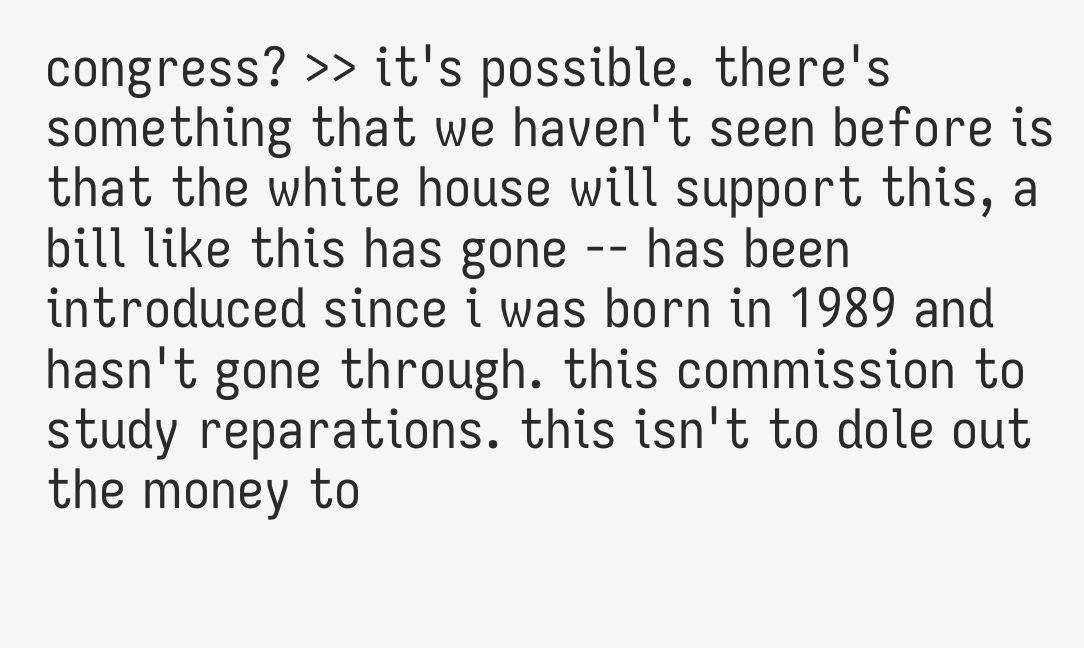congress? >> it's possible. there's something that we haven't seen before is that the white house will support this, a bill like this has gone -- has been introduced since i was born in 1989 and hasn't gone through. this commission to study reparations. this isn't to dole out the money to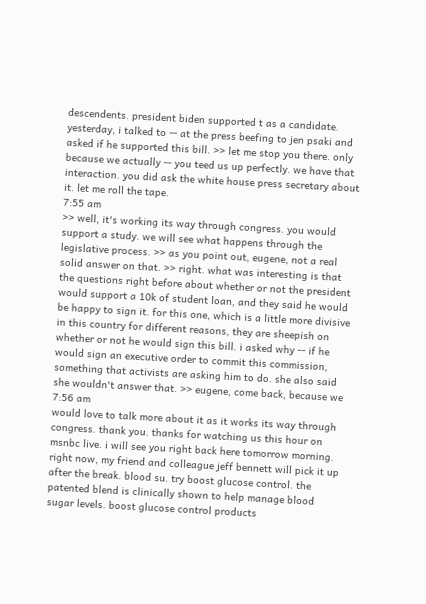descendents. president biden supported t as a candidate. yesterday, i talked to -- at the press beefing to jen psaki and asked if he supported this bill. >> let me stop you there. only because we actually -- you teed us up perfectly. we have that interaction. you did ask the white house press secretary about it. let me roll the tape.
7:55 am
>> well, it's working its way through congress. you would support a study. we will see what happens through the legislative process. >> as you point out, eugene, not a real solid answer on that. >> right. what was interesting is that the questions right before about whether or not the president would support a 10k of student loan, and they said he would be happy to sign it. for this one, which is a little more divisive in this country for different reasons, they are sheepish on whether or not he would sign this bill. i asked why -- if he would sign an executive order to commit this commission, something that activists are asking him to do. she also said she wouldn't answer that. >> eugene, come back, because we
7:56 am
would love to talk more about it as it works its way through congress. thank you. thanks for watching us this hour on msnbc live. i will see you right back here tomorrow morning. right now, my friend and colleague jeff bennett will pick it up after the break. blood su. try boost glucose control. the patented blend is clinically shown to help manage blood sugar levels. boost glucose control products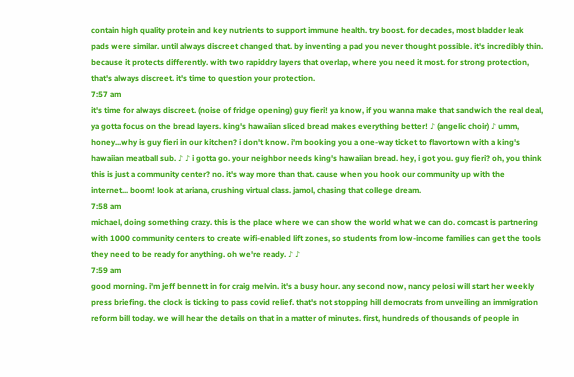contain high quality protein and key nutrients to support immune health. try boost. for decades, most bladder leak pads were similar. until always discreet changed that. by inventing a pad you never thought possible. it's incredibly thin. because it protects differently. with two rapiddry layers that overlap, where you need it most. for strong protection, that's always discreet. it's time to question your protection.
7:57 am
it's time for always discreet. (noise of fridge opening) guy fieri! ya know, if you wanna make that sandwich the real deal, ya gotta focus on the bread layers. king's hawaiian sliced bread makes everything better! ♪ (angelic choir) ♪ umm, honey...why is guy fieri in our kitchen? i don't know. i'm booking you a one-way ticket to flavortown with a king's hawaiian meatball sub. ♪ ♪ i gotta go. your neighbor needs king's hawaiian bread. hey, i got you. guy fieri? oh, you think this is just a community center? no. it's way more than that. cause when you hook our community up with the internet... boom! look at ariana, crushing virtual class. jamol, chasing that college dream.
7:58 am
michael, doing something crazy. this is the place where we can show the world what we can do. comcast is partnering with 1000 community centers to create wifi-enabled lift zones, so students from low-income families can get the tools they need to be ready for anything. oh we're ready. ♪ ♪
7:59 am
good morning. i'm jeff bennett in for craig melvin. it's a busy hour. any second now, nancy pelosi will start her weekly press briefing. the clock is ticking to pass covid relief. that's not stopping hill democrats from unveiling an immigration reform bill today. we will hear the details on that in a matter of minutes. first, hundreds of thousands of people in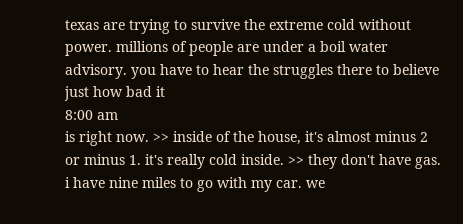texas are trying to survive the extreme cold without power. millions of people are under a boil water advisory. you have to hear the struggles there to believe just how bad it
8:00 am
is right now. >> inside of the house, it's almost minus 2 or minus 1. it's really cold inside. >> they don't have gas. i have nine miles to go with my car. we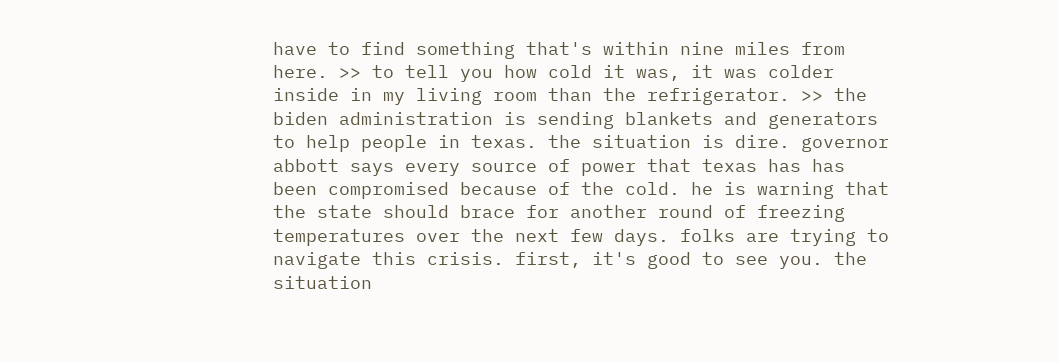have to find something that's within nine miles from here. >> to tell you how cold it was, it was colder inside in my living room than the refrigerator. >> the biden administration is sending blankets and generators to help people in texas. the situation is dire. governor abbott says every source of power that texas has has been compromised because of the cold. he is warning that the state should brace for another round of freezing temperatures over the next few days. folks are trying to navigate this crisis. first, it's good to see you. the situation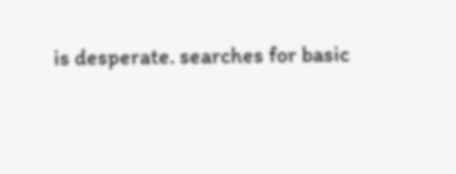is desperate. searches for basic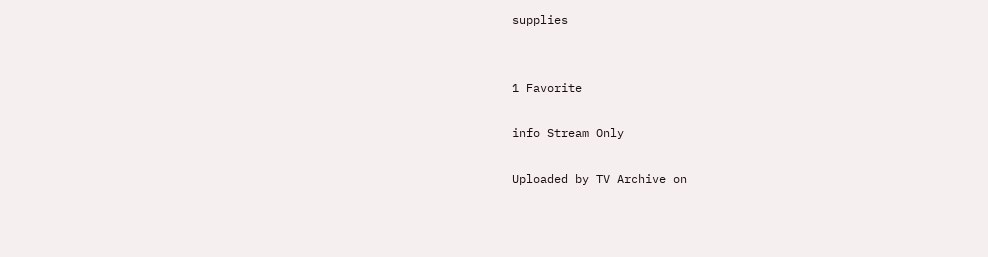supplies


1 Favorite

info Stream Only

Uploaded by TV Archive on